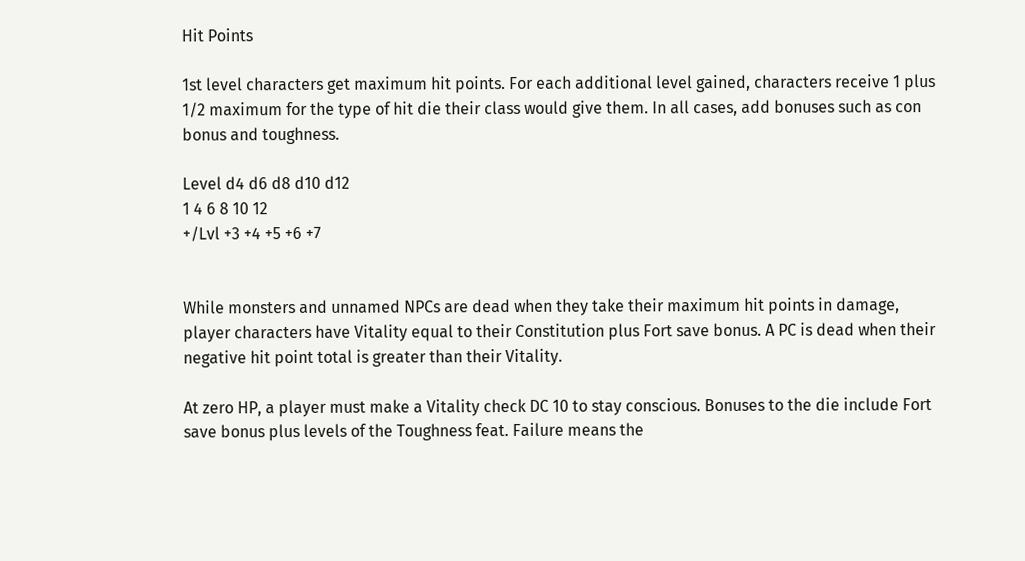Hit Points

1st level characters get maximum hit points. For each additional level gained, characters receive 1 plus 1/2 maximum for the type of hit die their class would give them. In all cases, add bonuses such as con bonus and toughness.

Level d4 d6 d8 d10 d12
1 4 6 8 10 12
+/Lvl +3 +4 +5 +6 +7


While monsters and unnamed NPCs are dead when they take their maximum hit points in damage, player characters have Vitality equal to their Constitution plus Fort save bonus. A PC is dead when their negative hit point total is greater than their Vitality.

At zero HP, a player must make a Vitality check DC 10 to stay conscious. Bonuses to the die include Fort save bonus plus levels of the Toughness feat. Failure means the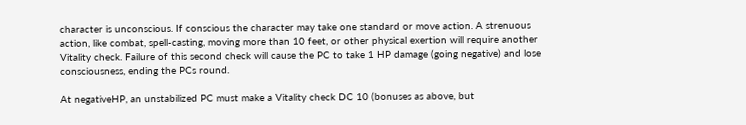character is unconscious. If conscious the character may take one standard or move action. A strenuous action, like combat, spell-casting, moving more than 10 feet, or other physical exertion will require another Vitality check. Failure of this second check will cause the PC to take 1 HP damage (going negative) and lose consciousness, ending the PCs round.

At negativeHP, an unstabilized PC must make a Vitality check DC 10 (bonuses as above, but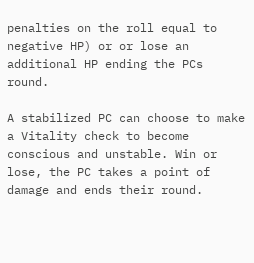penalties on the roll equal to negative HP) or or lose an additional HP ending the PCs round.

A stabilized PC can choose to make a Vitality check to become conscious and unstable. Win or lose, the PC takes a point of damage and ends their round.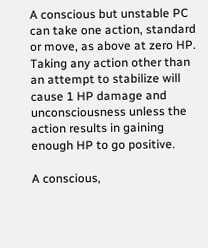A conscious but unstable PC can take one action, standard or move, as above at zero HP. Taking any action other than an attempt to stabilize will cause 1 HP damage and unconsciousness unless the action results in gaining enough HP to go positive.

A conscious,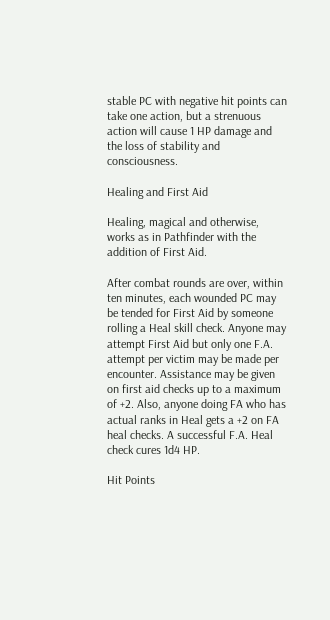stable PC with negative hit points can take one action, but a strenuous action will cause 1 HP damage and the loss of stability and consciousness.

Healing and First Aid

Healing, magical and otherwise, works as in Pathfinder with the addition of First Aid.

After combat rounds are over, within ten minutes, each wounded PC may be tended for First Aid by someone rolling a Heal skill check. Anyone may attempt First Aid but only one F.A. attempt per victim may be made per encounter. Assistance may be given on first aid checks up to a maximum of +2. Also, anyone doing FA who has actual ranks in Heal gets a +2 on FA heal checks. A successful F.A. Heal check cures 1d4 HP.

Hit Points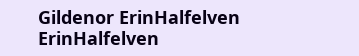Gildenor ErinHalfelven ErinHalfelven